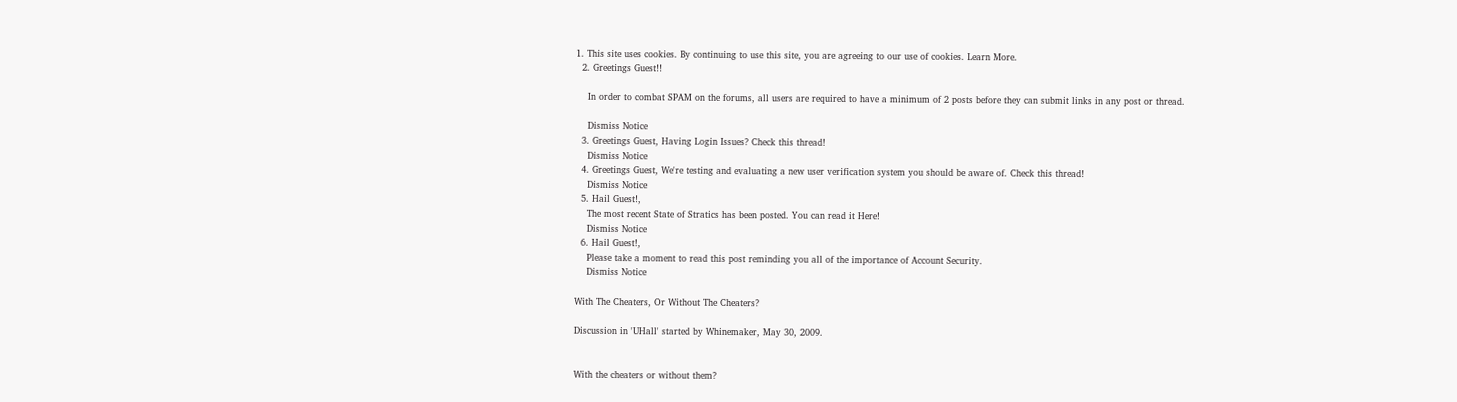1. This site uses cookies. By continuing to use this site, you are agreeing to our use of cookies. Learn More.
  2. Greetings Guest!!

    In order to combat SPAM on the forums, all users are required to have a minimum of 2 posts before they can submit links in any post or thread.

    Dismiss Notice
  3. Greetings Guest, Having Login Issues? Check this thread!
    Dismiss Notice
  4. Greetings Guest, We're testing and evaluating a new user verification system you should be aware of. Check this thread!
    Dismiss Notice
  5. Hail Guest!,
    The most recent State of Stratics has been posted. You can read it Here!
    Dismiss Notice
  6. Hail Guest!,
    Please take a moment to read this post reminding you all of the importance of Account Security.
    Dismiss Notice

With The Cheaters, Or Without The Cheaters?

Discussion in 'UHall' started by Whinemaker, May 30, 2009.


With the cheaters or without them?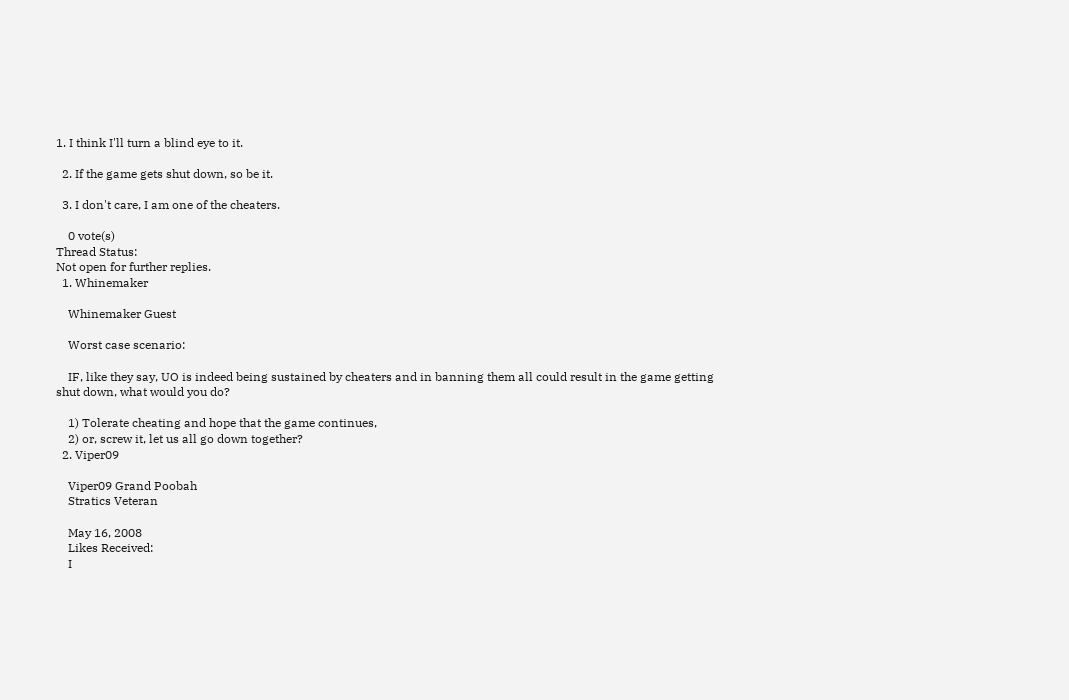1. I think I'll turn a blind eye to it.

  2. If the game gets shut down, so be it.

  3. I don't care, I am one of the cheaters.

    0 vote(s)
Thread Status:
Not open for further replies.
  1. Whinemaker

    Whinemaker Guest

    Worst case scenario:

    IF, like they say, UO is indeed being sustained by cheaters and in banning them all could result in the game getting shut down, what would you do?

    1) Tolerate cheating and hope that the game continues,
    2) or, screw it, let us all go down together?
  2. Viper09

    Viper09 Grand Poobah
    Stratics Veteran

    May 16, 2008
    Likes Received:
    I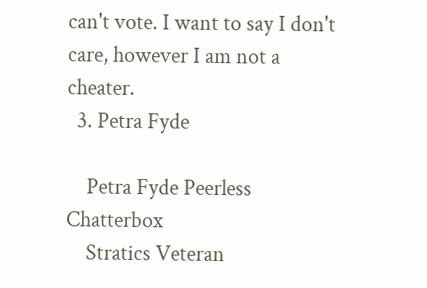can't vote. I want to say I don't care, however I am not a cheater.
  3. Petra Fyde

    Petra Fyde Peerless Chatterbox
    Stratics Veteran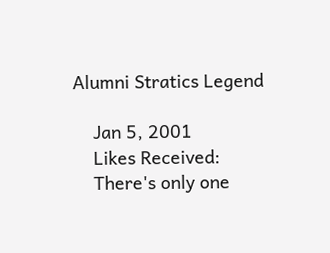Alumni Stratics Legend

    Jan 5, 2001
    Likes Received:
    There's only one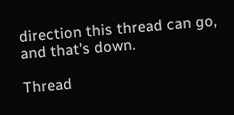direction this thread can go, and that's down.

Thread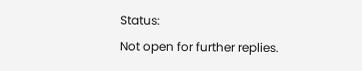Status:
Not open for further replies.